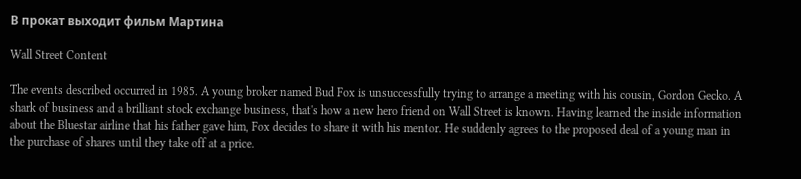В прокат выходит фильм Мартина

Wall Street Content

The events described occurred in 1985. A young broker named Bud Fox is unsuccessfully trying to arrange a meeting with his cousin, Gordon Gecko. A shark of business and a brilliant stock exchange business, that's how a new hero friend on Wall Street is known. Having learned the inside information about the Bluestar airline that his father gave him, Fox decides to share it with his mentor. He suddenly agrees to the proposed deal of a young man in the purchase of shares until they take off at a price.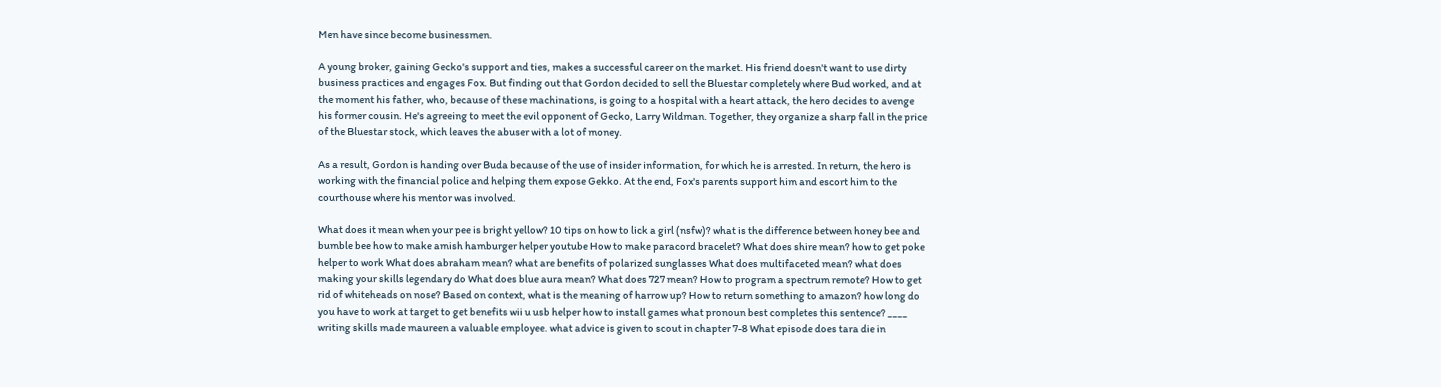Men have since become businessmen.

A young broker, gaining Gecko's support and ties, makes a successful career on the market. His friend doesn't want to use dirty business practices and engages Fox. But finding out that Gordon decided to sell the Bluestar completely where Bud worked, and at the moment his father, who, because of these machinations, is going to a hospital with a heart attack, the hero decides to avenge his former cousin. He's agreeing to meet the evil opponent of Gecko, Larry Wildman. Together, they organize a sharp fall in the price of the Bluestar stock, which leaves the abuser with a lot of money.

As a result, Gordon is handing over Buda because of the use of insider information, for which he is arrested. In return, the hero is working with the financial police and helping them expose Gekko. At the end, Fox's parents support him and escort him to the courthouse where his mentor was involved.

What does it mean when your pee is bright yellow? 10 tips on how to lick a girl (nsfw)? what is the difference between honey bee and bumble bee how to make amish hamburger helper youtube How to make paracord bracelet? What does shire mean? how to get poke helper to work What does abraham mean? what are benefits of polarized sunglasses What does multifaceted mean? what does making your skills legendary do What does blue aura mean? What does 727 mean? How to program a spectrum remote? How to get rid of whiteheads on nose? Based on context, what is the meaning of harrow up? How to return something to amazon? how long do you have to work at target to get benefits wii u usb helper how to install games what pronoun best completes this sentence? ____ writing skills made maureen a valuable employee. what advice is given to scout in chapter 7-8 What episode does tara die in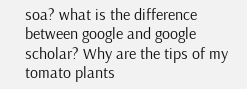soa? what is the difference between google and google scholar? Why are the tips of my tomato plants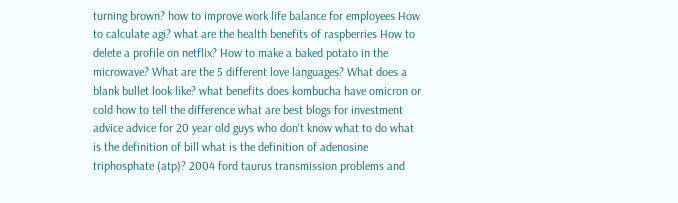turning brown? how to improve work life balance for employees How to calculate agi? what are the health benefits of raspberries How to delete a profile on netflix? How to make a baked potato in the microwave? What are the 5 different love languages? What does a blank bullet look like? what benefits does kombucha have omicron or cold how to tell the difference what are best blogs for investment advice advice for 20 year old guys who don't know what to do what is the definition of bill what is the definition of adenosine triphosphate (atp)? 2004 ford taurus transmission problems and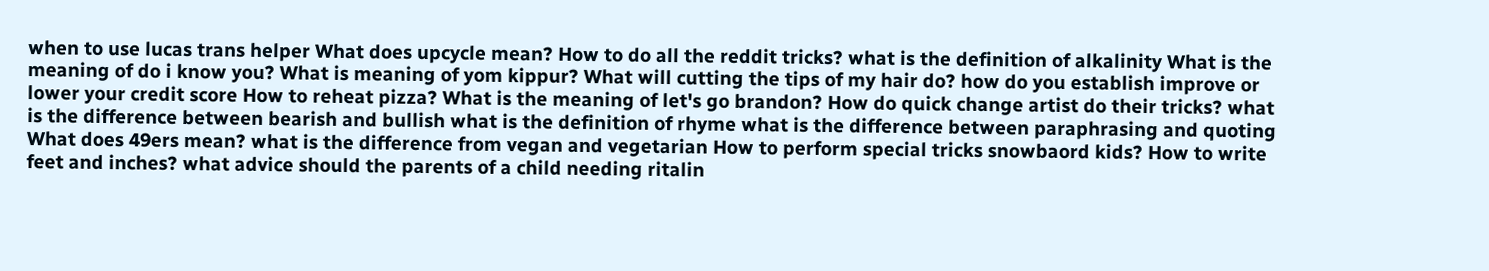when to use lucas trans helper What does upcycle mean? How to do all the reddit tricks? what is the definition of alkalinity What is the meaning of do i know you? What is meaning of yom kippur? What will cutting the tips of my hair do? how do you establish improve or lower your credit score How to reheat pizza? What is the meaning of let's go brandon? How do quick change artist do their tricks? what is the difference between bearish and bullish what is the definition of rhyme what is the difference between paraphrasing and quoting What does 49ers mean? what is the difference from vegan and vegetarian How to perform special tricks snowbaord kids? How to write feet and inches? what advice should the parents of a child needing ritalin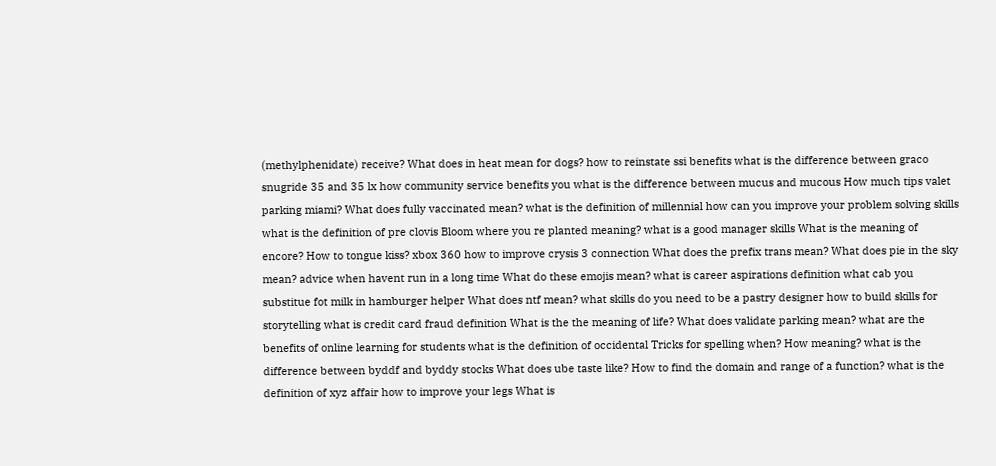(methylphenidate) receive? What does in heat mean for dogs? how to reinstate ssi benefits what is the difference between graco snugride 35 and 35 lx how community service benefits you what is the difference between mucus and mucous How much tips valet parking miami? What does fully vaccinated mean? what is the definition of millennial how can you improve your problem solving skills what is the definition of pre clovis Bloom where you re planted meaning? what is a good manager skills What is the meaning of encore? How to tongue kiss? xbox 360 how to improve crysis 3 connection What does the prefix trans mean? What does pie in the sky mean? advice when havent run in a long time What do these emojis mean? what is career aspirations definition what cab you substitue fot milk in hamburger helper What does ntf mean? what skills do you need to be a pastry designer how to build skills for storytelling what is credit card fraud definition What is the the meaning of life? What does validate parking mean? what are the benefits of online learning for students what is the definition of occidental Tricks for spelling when? How meaning? what is the difference between byddf and byddy stocks What does ube taste like? How to find the domain and range of a function? what is the definition of xyz affair how to improve your legs What is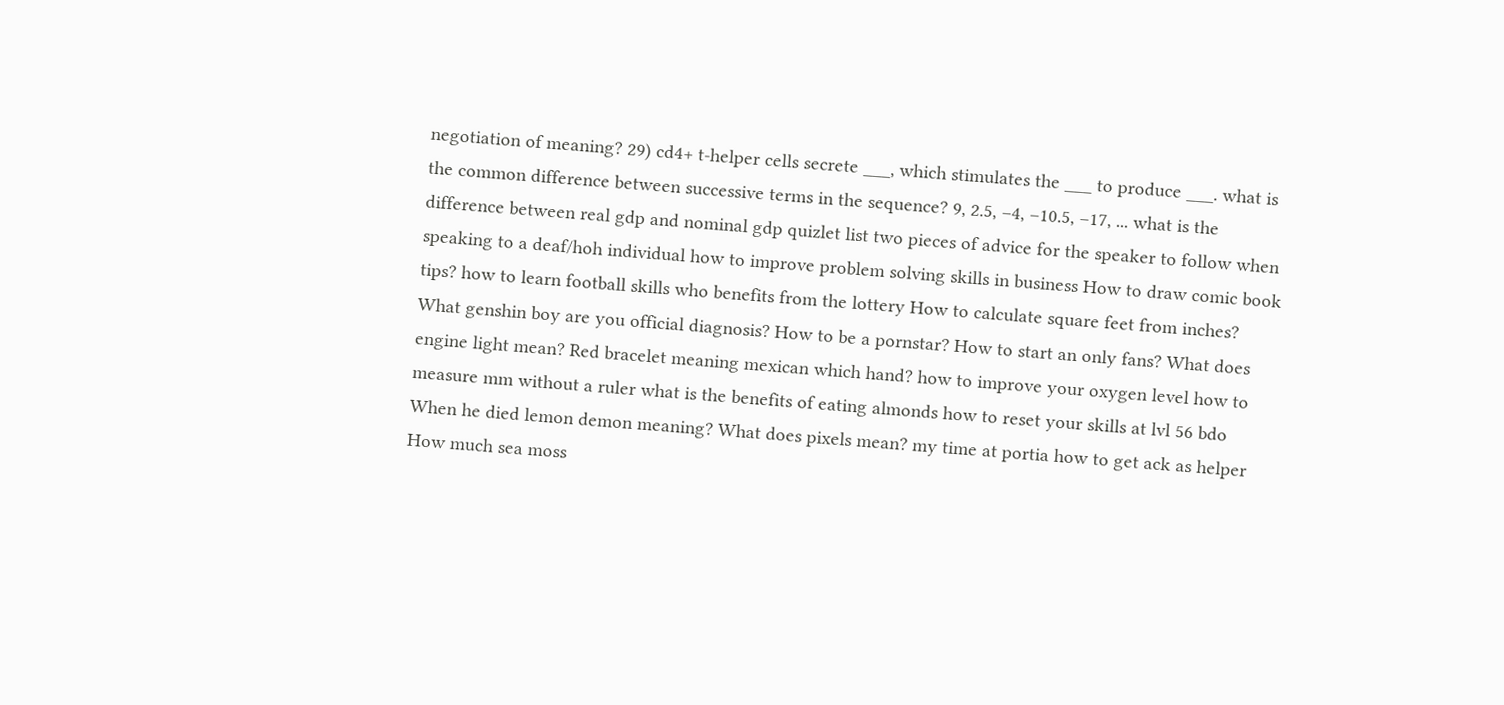negotiation of meaning? 29) cd4+ t-helper cells secrete ___, which stimulates the ___ to produce ___. what is the common difference between successive terms in the sequence? 9, 2.5, –4, –10.5, –17, ... what is the difference between real gdp and nominal gdp quizlet list two pieces of advice for the speaker to follow when speaking to a deaf/hoh individual how to improve problem solving skills in business How to draw comic book tips? how to learn football skills who benefits from the lottery How to calculate square feet from inches? What genshin boy are you official diagnosis? How to be a pornstar? How to start an only fans? What does engine light mean? Red bracelet meaning mexican which hand? how to improve your oxygen level how to measure mm without a ruler what is the benefits of eating almonds how to reset your skills at lvl 56 bdo When he died lemon demon meaning? What does pixels mean? my time at portia how to get ack as helper How much sea moss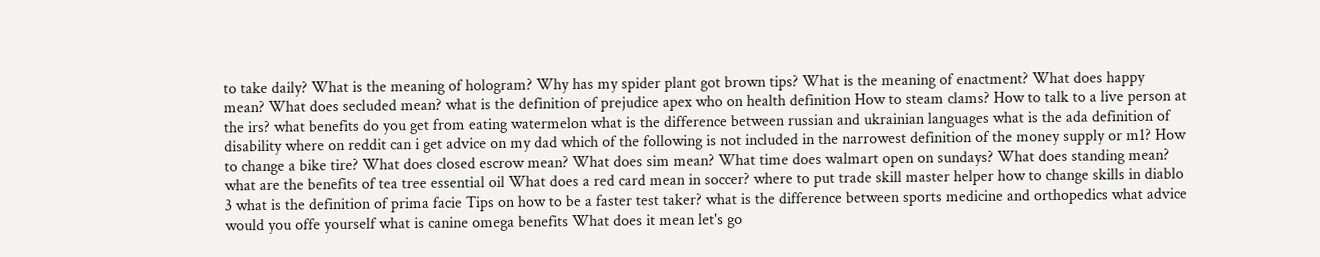to take daily? What is the meaning of hologram? Why has my spider plant got brown tips? What is the meaning of enactment? What does happy mean? What does secluded mean? what is the definition of prejudice apex who on health definition How to steam clams? How to talk to a live person at the irs? what benefits do you get from eating watermelon what is the difference between russian and ukrainian languages what is the ada definition of disability where on reddit can i get advice on my dad which of the following is not included in the narrowest definition of the money supply or m1? How to change a bike tire? What does closed escrow mean? What does sim mean? What time does walmart open on sundays? What does standing mean? what are the benefits of tea tree essential oil What does a red card mean in soccer? where to put trade skill master helper how to change skills in diablo 3 what is the definition of prima facie Tips on how to be a faster test taker? what is the difference between sports medicine and orthopedics what advice would you offe yourself what is canine omega benefits What does it mean let's go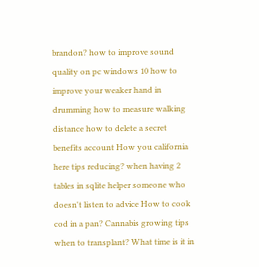brandon? how to improve sound quality on pc windows 10 how to improve your weaker hand in drumming how to measure walking distance how to delete a secret benefits account How you california here tips reducing? when having 2 tables in sqlite helper someone who doesn't listen to advice How to cook cod in a pan? Cannabis growing tips when to transplant? What time is it in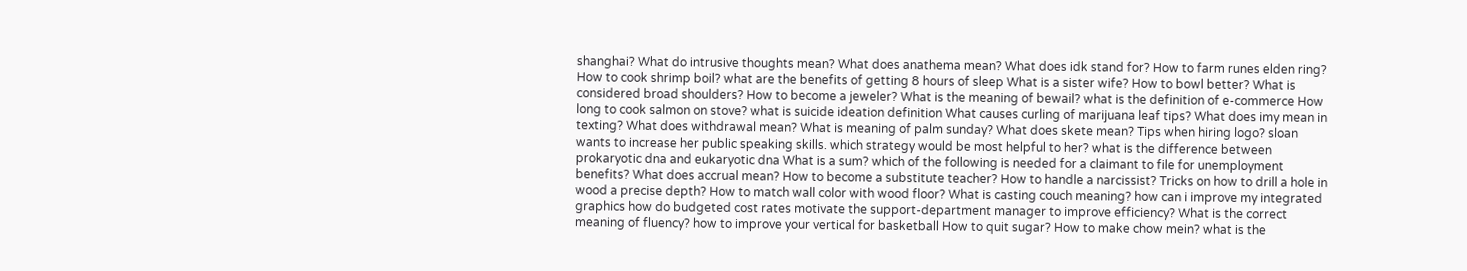shanghai? What do intrusive thoughts mean? What does anathema mean? What does idk stand for? How to farm runes elden ring? How to cook shrimp boil? what are the benefits of getting 8 hours of sleep What is a sister wife? How to bowl better? What is considered broad shoulders? How to become a jeweler? What is the meaning of bewail? what is the definition of e-commerce How long to cook salmon on stove? what is suicide ideation definition What causes curling of marijuana leaf tips? What does imy mean in texting? What does withdrawal mean? What is meaning of palm sunday? What does skete mean? Tips when hiring logo? sloan wants to increase her public speaking skills. which strategy would be most helpful to her? what is the difference between prokaryotic dna and eukaryotic dna What is a sum? which of the following is needed for a claimant to file for unemployment benefits? What does accrual mean? How to become a substitute teacher? How to handle a narcissist? Tricks on how to drill a hole in wood a precise depth? How to match wall color with wood floor? What is casting couch meaning? how can i improve my integrated graphics how do budgeted cost rates motivate the support-department manager to improve efficiency? What is the correct meaning of fluency? how to improve your vertical for basketball How to quit sugar? How to make chow mein? what is the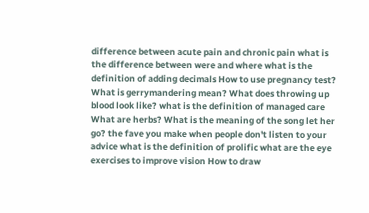difference between acute pain and chronic pain what is the difference between were and where what is the definition of adding decimals How to use pregnancy test? What is gerrymandering mean? What does throwing up blood look like? what is the definition of managed care What are herbs? What is the meaning of the song let her go? the fave you make when people don't listen to your advice what is the definition of prolific what are the eye exercises to improve vision How to draw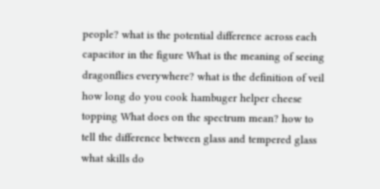people? what is the potential difference across each capacitor in the figure What is the meaning of seeing dragonflies everywhere? what is the definition of veil how long do you cook hambuger helper cheese topping What does on the spectrum mean? how to tell the difference between glass and tempered glass what skills do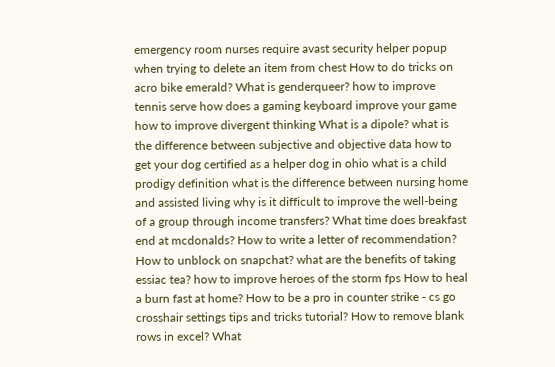emergency room nurses require avast security helper popup when trying to delete an item from chest How to do tricks on acro bike emerald? What is genderqueer? how to improve tennis serve how does a gaming keyboard improve your game how to improve divergent thinking What is a dipole? what is the difference between subjective and objective data how to get your dog certified as a helper dog in ohio what is a child prodigy definition what is the difference between nursing home and assisted living why is it difficult to improve the well-being of a group through income transfers? What time does breakfast end at mcdonalds? How to write a letter of recommendation? How to unblock on snapchat? what are the benefits of taking essiac tea? how to improve heroes of the storm fps How to heal a burn fast at home? How to be a pro in counter strike - cs go crosshair settings tips and tricks tutorial? How to remove blank rows in excel? What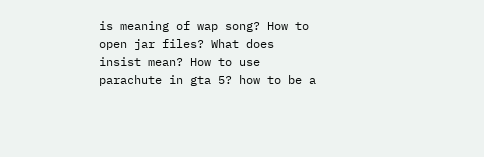is meaning of wap song? How to open jar files? What does insist mean? How to use parachute in gta 5? how to be a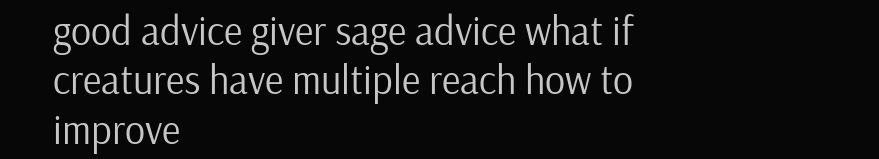good advice giver sage advice what if creatures have multiple reach how to improve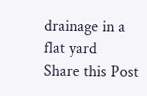drainage in a flat yard
Share this Post